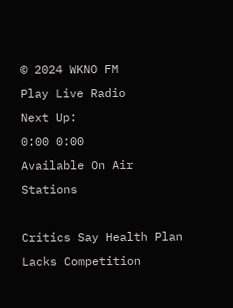© 2024 WKNO FM
Play Live Radio
Next Up:
0:00 0:00
Available On Air Stations

Critics Say Health Plan Lacks Competition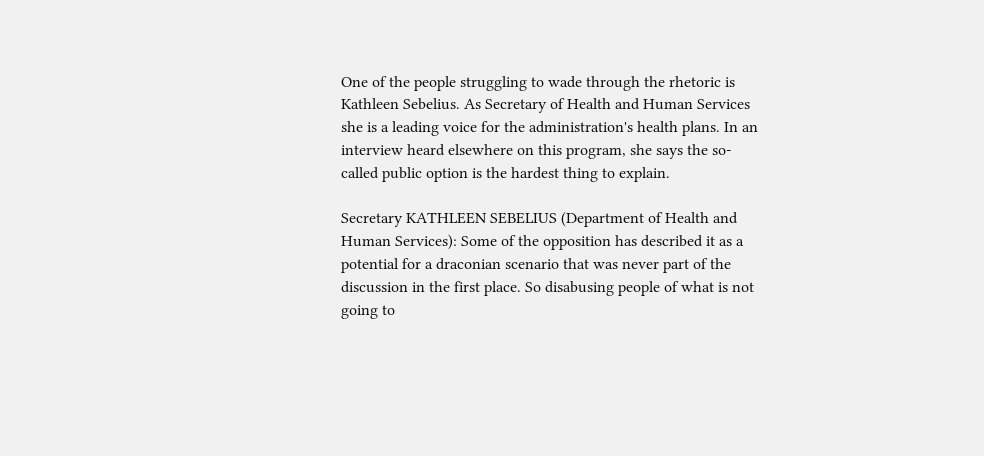One of the people struggling to wade through the rhetoric is Kathleen Sebelius. As Secretary of Health and Human Services she is a leading voice for the administration's health plans. In an interview heard elsewhere on this program, she says the so-called public option is the hardest thing to explain.

Secretary KATHLEEN SEBELIUS (Department of Health and Human Services): Some of the opposition has described it as a potential for a draconian scenario that was never part of the discussion in the first place. So disabusing people of what is not going to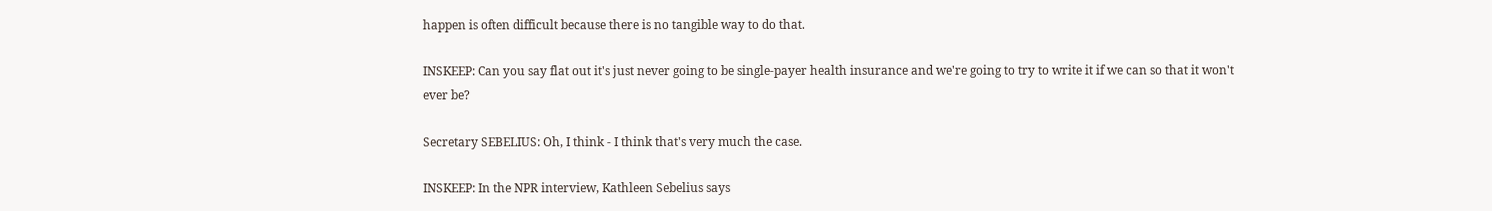happen is often difficult because there is no tangible way to do that.

INSKEEP: Can you say flat out it's just never going to be single-payer health insurance and we're going to try to write it if we can so that it won't ever be?

Secretary SEBELIUS: Oh, I think - I think that's very much the case.

INSKEEP: In the NPR interview, Kathleen Sebelius says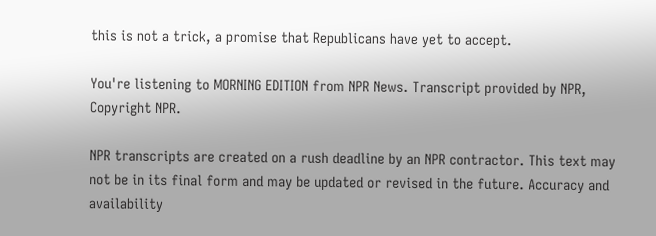this is not a trick, a promise that Republicans have yet to accept.

You're listening to MORNING EDITION from NPR News. Transcript provided by NPR, Copyright NPR.

NPR transcripts are created on a rush deadline by an NPR contractor. This text may not be in its final form and may be updated or revised in the future. Accuracy and availability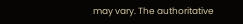may vary. The authoritative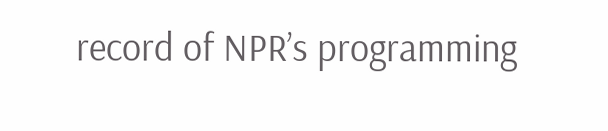record of NPR’s programming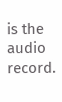is the audio record.